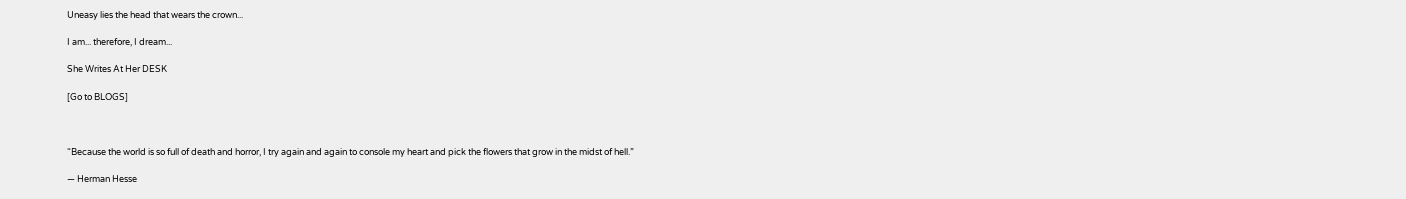Uneasy lies the head that wears the crown...

I am... therefore, I dream...

She Writes At Her DESK

[Go to BLOGS]



“Because the world is so full of death and horror, I try again and again to console my heart and pick the flowers that grow in the midst of hell.”

― Herman Hesse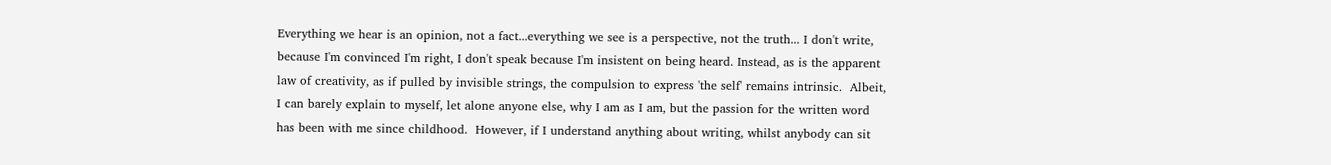Everything we hear is an opinion, not a fact...everything we see is a perspective, not the truth... I don't write, because I'm convinced I'm right, I don't speak because I'm insistent on being heard. Instead, as is the apparent law of creativity, as if pulled by invisible strings, the compulsion to express 'the self' remains intrinsic.  Albeit, I can barely explain to myself, let alone anyone else, why I am as I am, but the passion for the written word has been with me since childhood.  However, if I understand anything about writing, whilst anybody can sit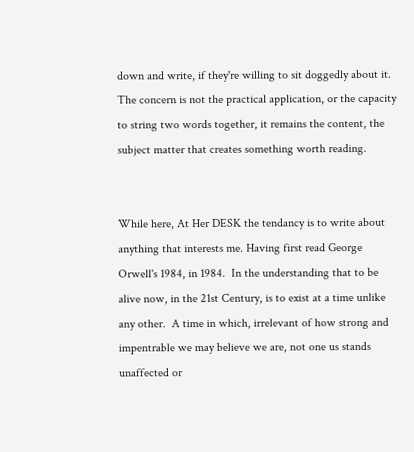down and write, if they're willing to sit doggedly about it. The concern is not the practical application, or the capacity to string two words together, it remains the content, the subject matter that creates something worth reading.


While here, At Her DESK the tendancy is to write about anything that interests me. Having first read George Orwell's 1984, in 1984.  In the understanding that to be alive now, in the 21st Century, is to exist at a time unlike any other.  A time in which, irrelevant of how strong and impentrable we may believe we are, not one us stands unaffected or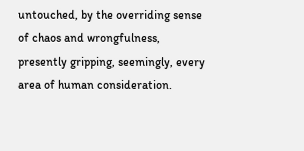untouched, by the overriding sense of chaos and wrongfulness, presently gripping, seemingly, every area of human consideration.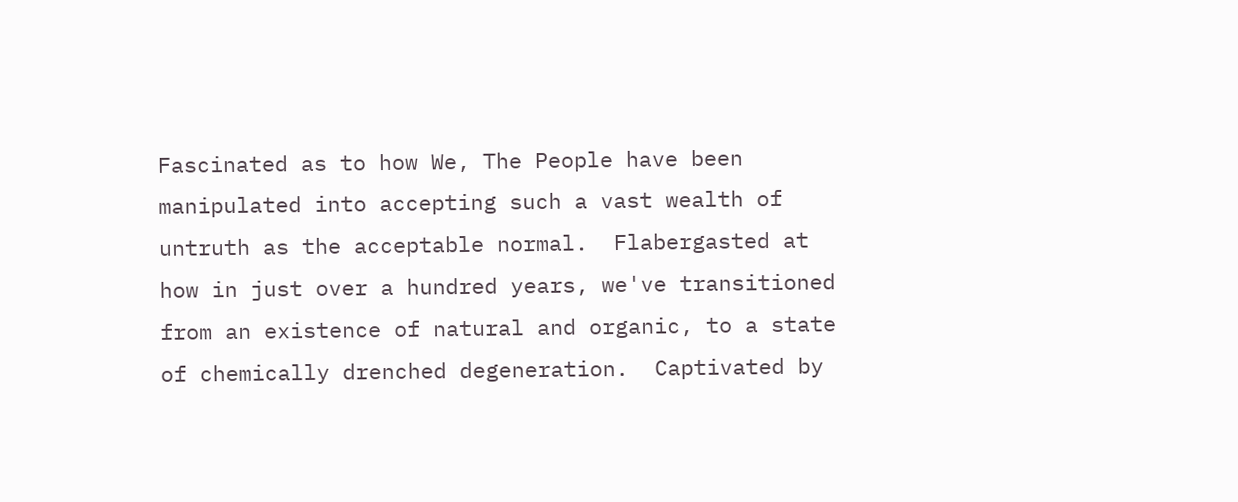Fascinated as to how We, The People have been manipulated into accepting such a vast wealth of untruth as the acceptable normal.  Flabergasted at how in just over a hundred years, we've transitioned from an existence of natural and organic, to a state of chemically drenched degeneration.  Captivated by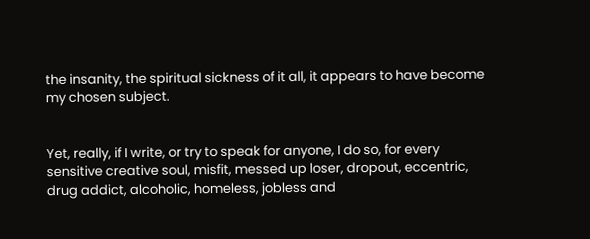the insanity, the spiritual sickness of it all, it appears to have become my chosen subject.


Yet, really, if I write, or try to speak for anyone, I do so, for every sensitive creative soul, misfit, messed up loser, dropout, eccentric, drug addict, alcoholic, homeless, jobless and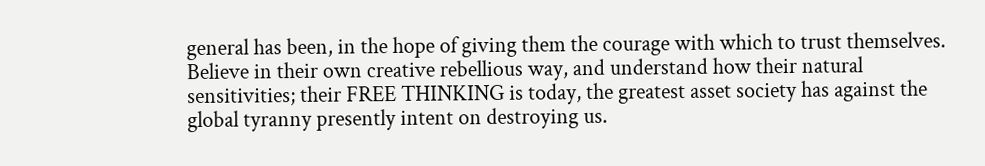general has been, in the hope of giving them the courage with which to trust themselves. Believe in their own creative rebellious way, and understand how their natural sensitivities; their FREE THINKING is today, the greatest asset society has against the global tyranny presently intent on destroying us.